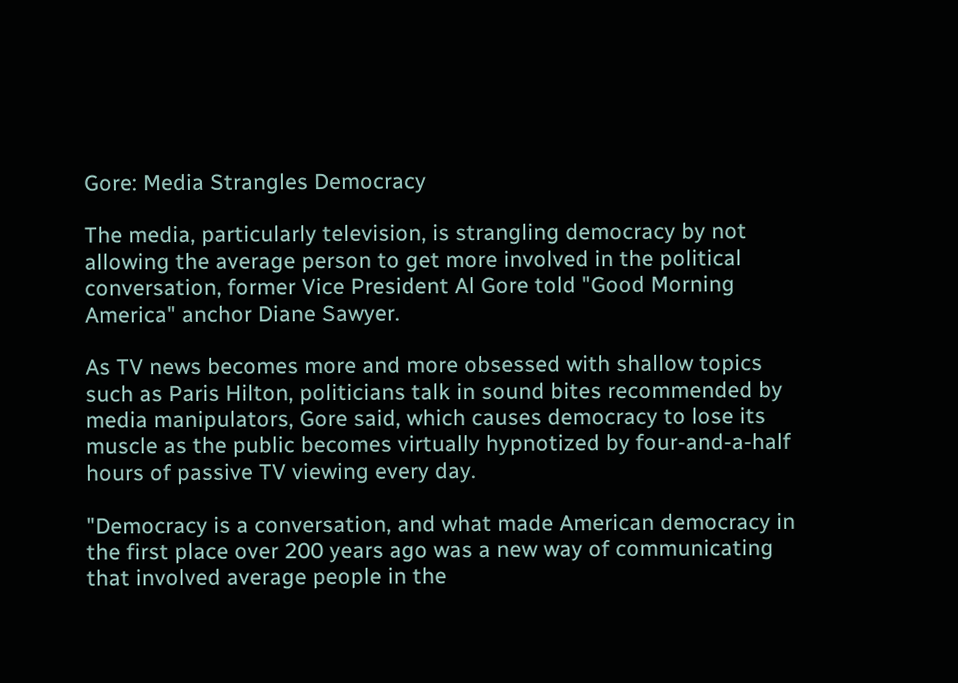Gore: Media Strangles Democracy

The media, particularly television, is strangling democracy by not allowing the average person to get more involved in the political conversation, former Vice President Al Gore told "Good Morning America" anchor Diane Sawyer.

As TV news becomes more and more obsessed with shallow topics such as Paris Hilton, politicians talk in sound bites recommended by media manipulators, Gore said, which causes democracy to lose its muscle as the public becomes virtually hypnotized by four-and-a-half hours of passive TV viewing every day.

"Democracy is a conversation, and what made American democracy in the first place over 200 years ago was a new way of communicating that involved average people in the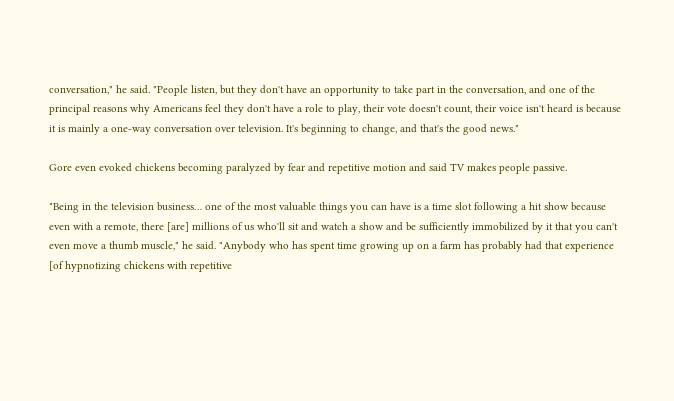conversation," he said. "People listen, but they don't have an opportunity to take part in the conversation, and one of the principal reasons why Americans feel they don't have a role to play, their vote doesn't count, their voice isn't heard is because it is mainly a one-way conversation over television. It's beginning to change, and that's the good news."

Gore even evoked chickens becoming paralyzed by fear and repetitive motion and said TV makes people passive.

"Being in the television business… one of the most valuable things you can have is a time slot following a hit show because even with a remote, there [are] millions of us who'll sit and watch a show and be sufficiently immobilized by it that you can't even move a thumb muscle," he said. "Anybody who has spent time growing up on a farm has probably had that experience [of hypnotizing chickens with repetitive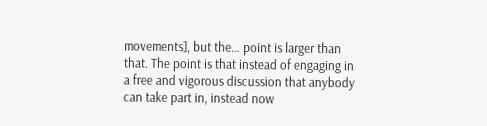movements], but the… point is larger than that. The point is that instead of engaging in a free and vigorous discussion that anybody can take part in, instead now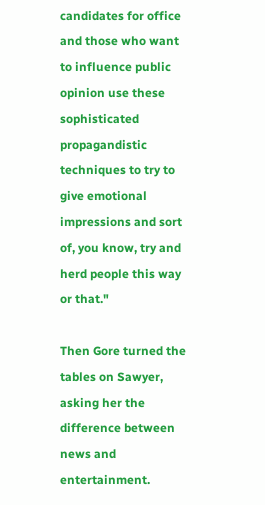candidates for office and those who want to influence public opinion use these sophisticated propagandistic techniques to try to give emotional impressions and sort of, you know, try and herd people this way or that."

Then Gore turned the tables on Sawyer, asking her the difference between news and entertainment.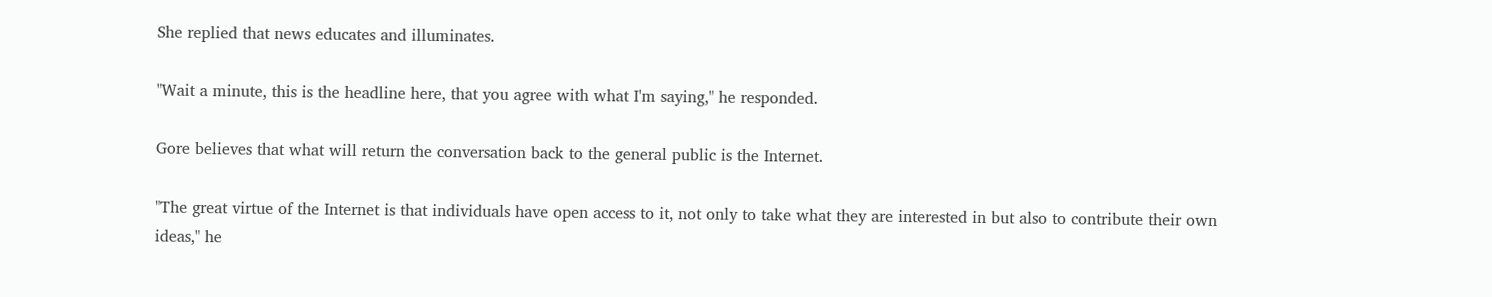She replied that news educates and illuminates.

"Wait a minute, this is the headline here, that you agree with what I'm saying," he responded.

Gore believes that what will return the conversation back to the general public is the Internet.

"The great virtue of the Internet is that individuals have open access to it, not only to take what they are interested in but also to contribute their own ideas," he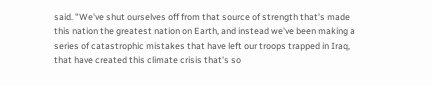said. "We've shut ourselves off from that source of strength that's made this nation the greatest nation on Earth, and instead we've been making a series of catastrophic mistakes that have left our troops trapped in Iraq, that have created this climate crisis that's so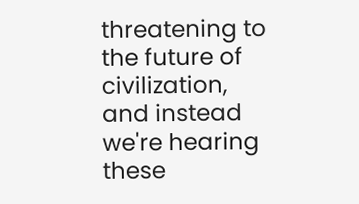threatening to the future of civilization, and instead we're hearing these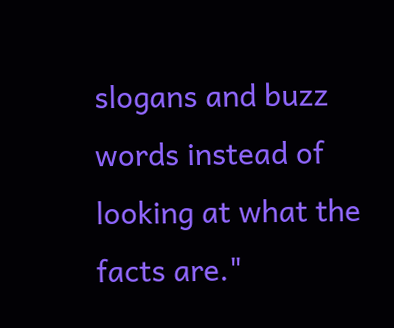slogans and buzz words instead of looking at what the facts are."